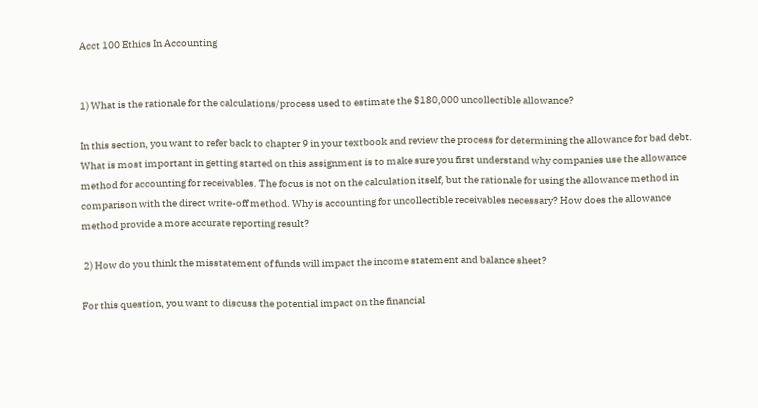Acct 100 Ethics In Accounting


1) What is the rationale for the calculations/process used to estimate the $180,000 uncollectible allowance?

In this section, you want to refer back to chapter 9 in your textbook and review the process for determining the allowance for bad debt. What is most important in getting started on this assignment is to make sure you first understand why companies use the allowance method for accounting for receivables. The focus is not on the calculation itself, but the rationale for using the allowance method in comparison with the direct write-off method. Why is accounting for uncollectible receivables necessary? How does the allowance method provide a more accurate reporting result?

 2) How do you think the misstatement of funds will impact the income statement and balance sheet?

For this question, you want to discuss the potential impact on the financial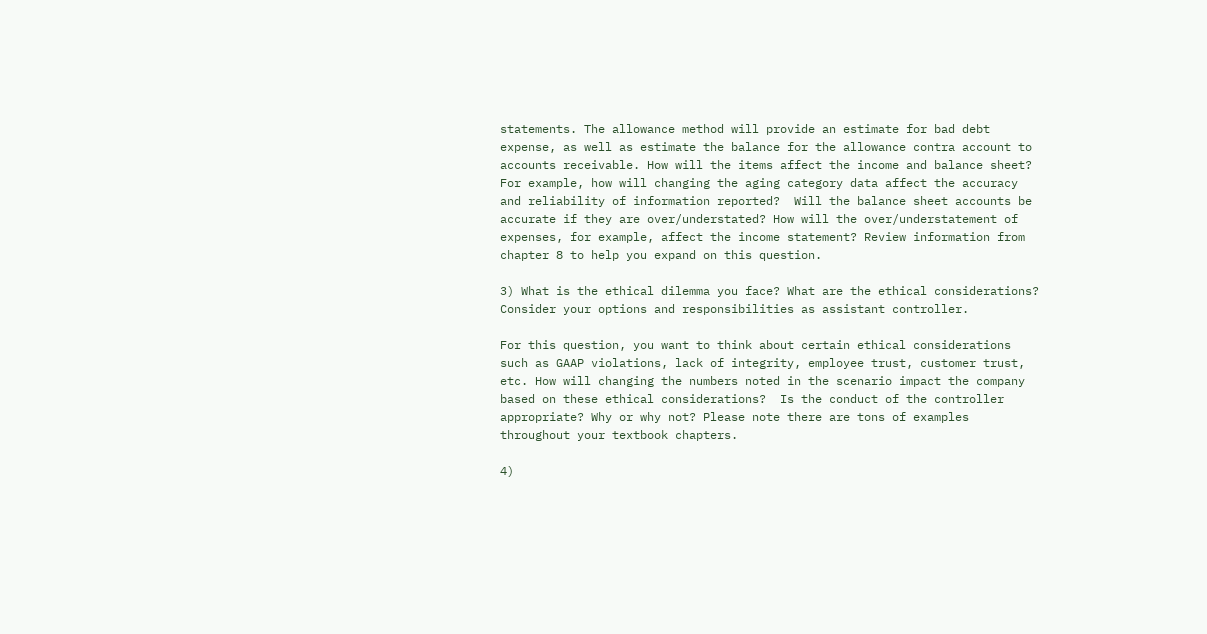statements. The allowance method will provide an estimate for bad debt expense, as well as estimate the balance for the allowance contra account to accounts receivable. How will the items affect the income and balance sheet? For example, how will changing the aging category data affect the accuracy and reliability of information reported?  Will the balance sheet accounts be accurate if they are over/understated? How will the over/understatement of expenses, for example, affect the income statement? Review information from chapter 8 to help you expand on this question.

3) What is the ethical dilemma you face? What are the ethical considerations? Consider your options and responsibilities as assistant controller.

For this question, you want to think about certain ethical considerations such as GAAP violations, lack of integrity, employee trust, customer trust, etc. How will changing the numbers noted in the scenario impact the company based on these ethical considerations?  Is the conduct of the controller appropriate? Why or why not? Please note there are tons of examples throughout your textbook chapters.

4)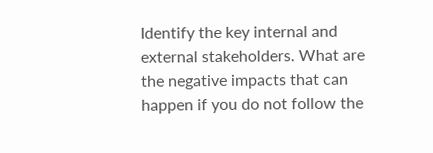Identify the key internal and external stakeholders. What are the negative impacts that can happen if you do not follow the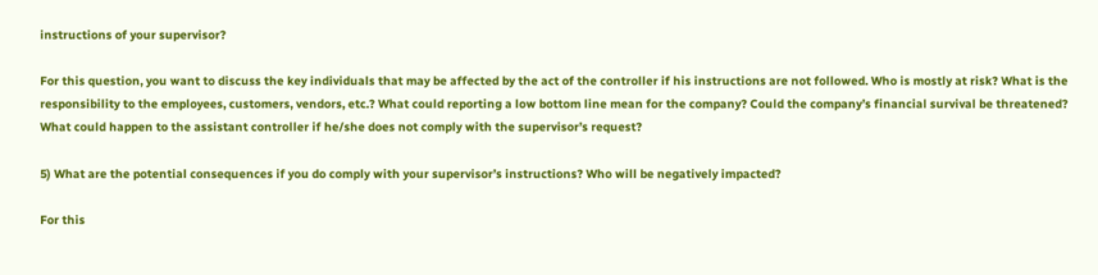instructions of your supervisor?

For this question, you want to discuss the key individuals that may be affected by the act of the controller if his instructions are not followed. Who is mostly at risk? What is the responsibility to the employees, customers, vendors, etc.? What could reporting a low bottom line mean for the company? Could the company’s financial survival be threatened? What could happen to the assistant controller if he/she does not comply with the supervisor’s request?

5) What are the potential consequences if you do comply with your supervisor’s instructions? Who will be negatively impacted?

For this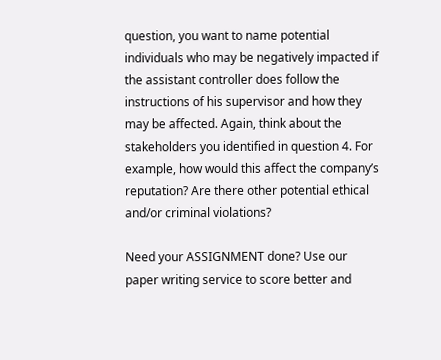question, you want to name potential individuals who may be negatively impacted if the assistant controller does follow the instructions of his supervisor and how they may be affected. Again, think about the stakeholders you identified in question 4. For example, how would this affect the company’s reputation? Are there other potential ethical and/or criminal violations?

Need your ASSIGNMENT done? Use our paper writing service to score better and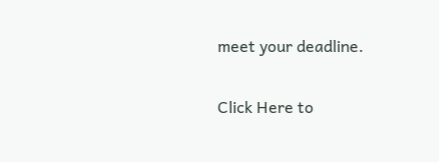meet your deadline.

Click Here to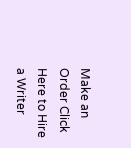Make an Order Click Here to Hire a Writer